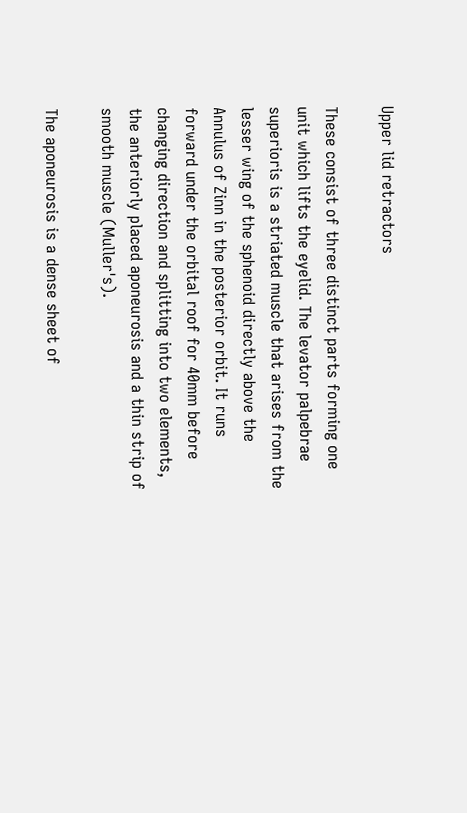Upper lid retractors

These consist of three distinct parts forming one unit which lifts the eyelid. The levator palpebrae superioris is a striated muscle that arises from the lesser wing of the sphenoid directly above the Annulus of Zinn in the posterior orbit. It runs forward under the orbital roof for 40mm before changing direction and splitting into two elements, the anteriorly placed aponeurosis and a thin strip of smooth muscle (Muller's).

The aponeurosis is a dense sheet of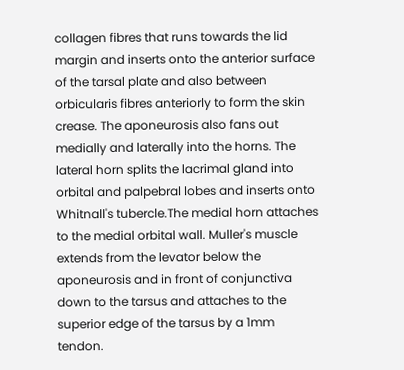collagen fibres that runs towards the lid margin and inserts onto the anterior surface of the tarsal plate and also between orbicularis fibres anteriorly to form the skin crease. The aponeurosis also fans out medially and laterally into the horns. The lateral horn splits the lacrimal gland into orbital and palpebral lobes and inserts onto Whitnall's tubercle.The medial horn attaches to the medial orbital wall. Muller's muscle extends from the levator below the aponeurosis and in front of conjunctiva down to the tarsus and attaches to the superior edge of the tarsus by a 1mm tendon.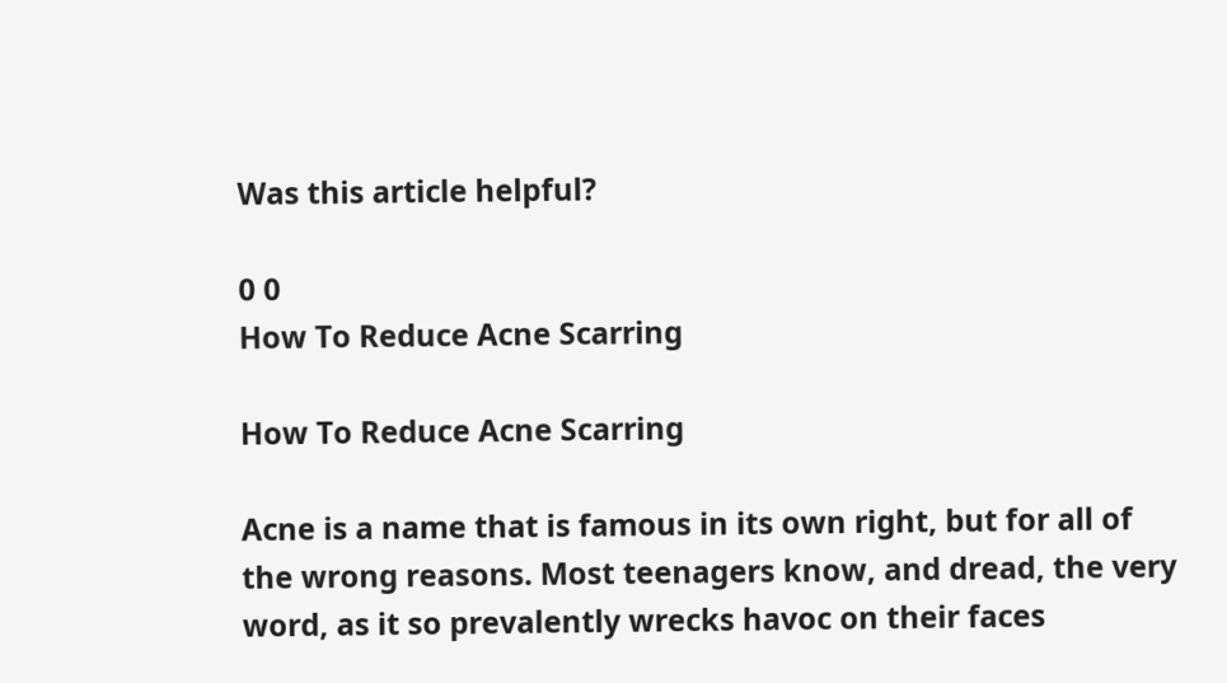Was this article helpful?

0 0
How To Reduce Acne Scarring

How To Reduce Acne Scarring

Acne is a name that is famous in its own right, but for all of the wrong reasons. Most teenagers know, and dread, the very word, as it so prevalently wrecks havoc on their faces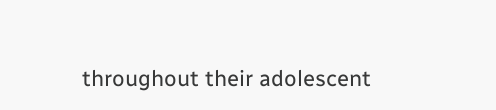throughout their adolescent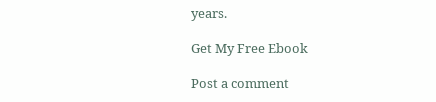years.

Get My Free Ebook

Post a comment